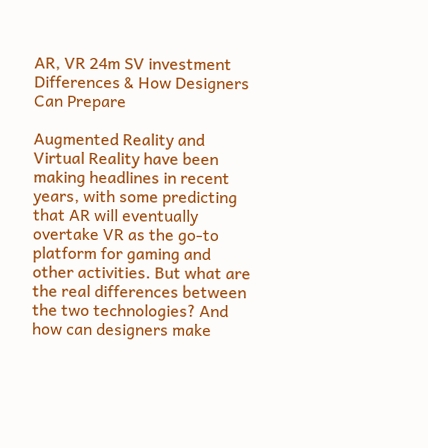AR, VR 24m SV investment Differences & How Designers Can Prepare

Augmented Reality and Virtual Reality have been making headlines in recent years, with some predicting that AR will eventually overtake VR as the go-to platform for gaming and other activities. But what are the real differences between the two technologies? And how can designers make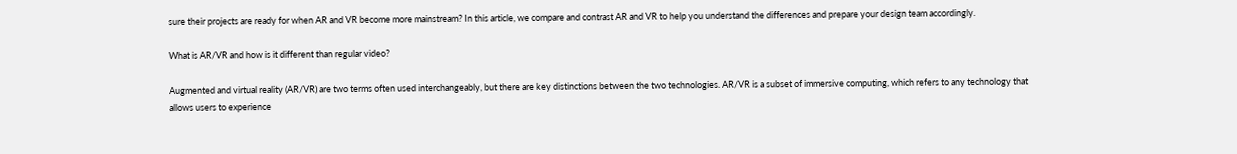sure their projects are ready for when AR and VR become more mainstream? In this article, we compare and contrast AR and VR to help you understand the differences and prepare your design team accordingly.

What is AR/VR and how is it different than regular video?

Augmented and virtual reality (AR/VR) are two terms often used interchangeably, but there are key distinctions between the two technologies. AR/VR is a subset of immersive computing, which refers to any technology that allows users to experience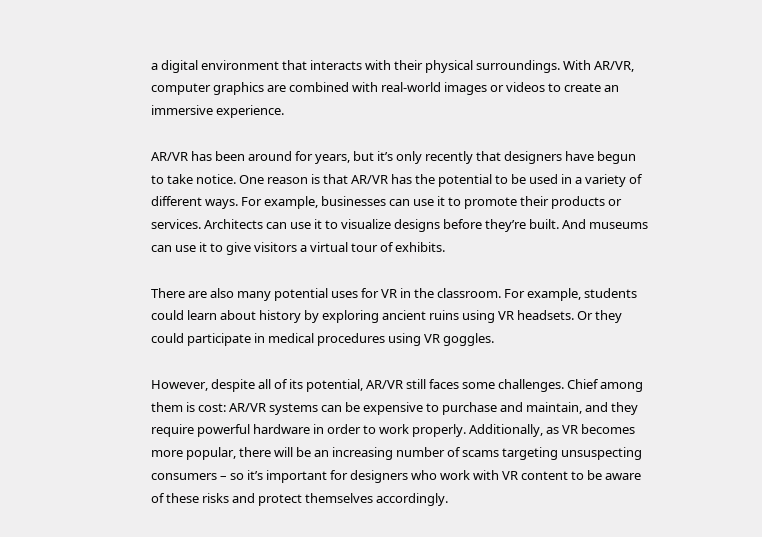a digital environment that interacts with their physical surroundings. With AR/VR, computer graphics are combined with real-world images or videos to create an immersive experience.

AR/VR has been around for years, but it’s only recently that designers have begun to take notice. One reason is that AR/VR has the potential to be used in a variety of different ways. For example, businesses can use it to promote their products or services. Architects can use it to visualize designs before they’re built. And museums can use it to give visitors a virtual tour of exhibits.

There are also many potential uses for VR in the classroom. For example, students could learn about history by exploring ancient ruins using VR headsets. Or they could participate in medical procedures using VR goggles.

However, despite all of its potential, AR/VR still faces some challenges. Chief among them is cost: AR/VR systems can be expensive to purchase and maintain, and they require powerful hardware in order to work properly. Additionally, as VR becomes more popular, there will be an increasing number of scams targeting unsuspecting consumers – so it’s important for designers who work with VR content to be aware of these risks and protect themselves accordingly.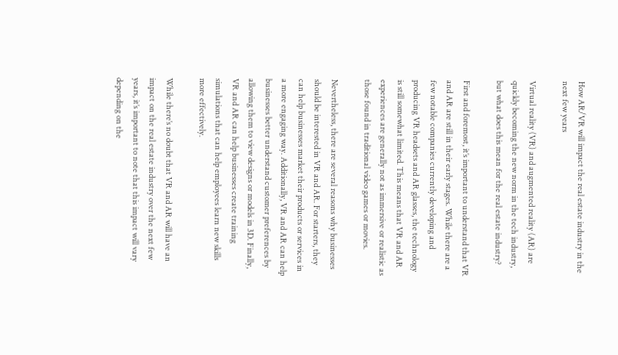How AR/VR will impact the real estate industry in the next few years

Virtual reality (VR) and augmented reality (AR) are quickly becoming the new norm in the tech industry, but what does this mean for the real estate industry?

First and foremost, it’s important to understand that VR and AR are still in their early stages. While there are a few notable companies currently developing and producing VR headsets and AR glasses, the technology is still somewhat limited. This means that VR and AR experiences are generally not as immersive or realistic as those found in traditional video games or movies.

Nevertheless, there are several reasons why businesses should be interested in VR and AR. For starters, they can help businesses market their products or services in a more engaging way. Additionally, VR and AR can help businesses better understand customer preferences by allowing them to view designs or models in 3D. Finally, VR and AR can help businesses create training simulations that can help employees learn new skills more effectively.

While there’s no doubt that VR and AR will have an impact on the real estate industry over the next few years, it’s important to note that this impact will vary depending on the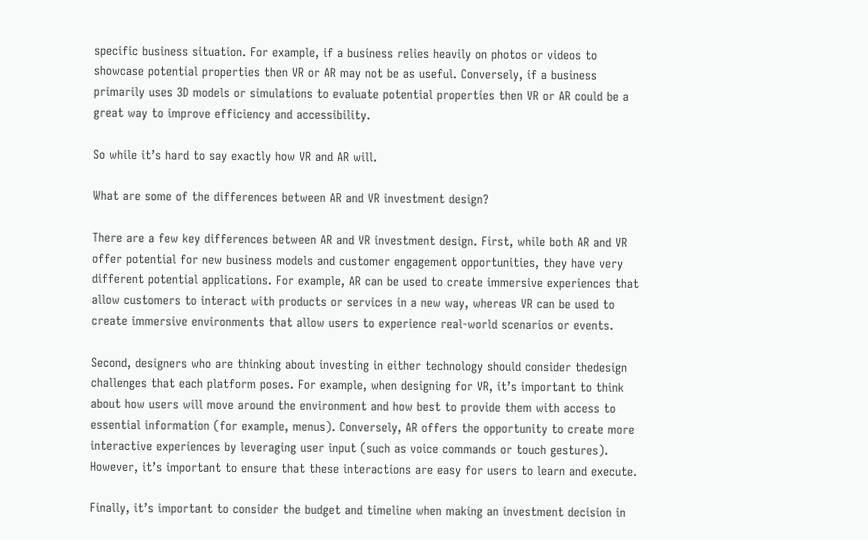specific business situation. For example, if a business relies heavily on photos or videos to showcase potential properties then VR or AR may not be as useful. Conversely, if a business primarily uses 3D models or simulations to evaluate potential properties then VR or AR could be a great way to improve efficiency and accessibility.

So while it’s hard to say exactly how VR and AR will.

What are some of the differences between AR and VR investment design?

There are a few key differences between AR and VR investment design. First, while both AR and VR offer potential for new business models and customer engagement opportunities, they have very different potential applications. For example, AR can be used to create immersive experiences that allow customers to interact with products or services in a new way, whereas VR can be used to create immersive environments that allow users to experience real-world scenarios or events.

Second, designers who are thinking about investing in either technology should consider thedesign challenges that each platform poses. For example, when designing for VR, it’s important to think about how users will move around the environment and how best to provide them with access to essential information (for example, menus). Conversely, AR offers the opportunity to create more interactive experiences by leveraging user input (such as voice commands or touch gestures). However, it’s important to ensure that these interactions are easy for users to learn and execute.

Finally, it’s important to consider the budget and timeline when making an investment decision in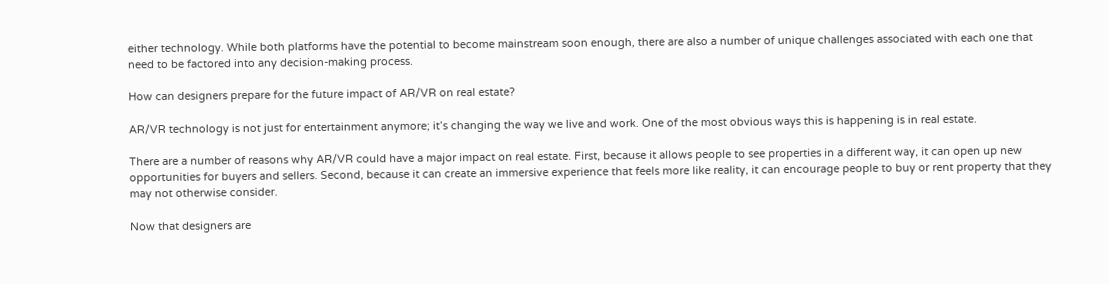either technology. While both platforms have the potential to become mainstream soon enough, there are also a number of unique challenges associated with each one that need to be factored into any decision-making process.

How can designers prepare for the future impact of AR/VR on real estate?

AR/VR technology is not just for entertainment anymore; it’s changing the way we live and work. One of the most obvious ways this is happening is in real estate.

There are a number of reasons why AR/VR could have a major impact on real estate. First, because it allows people to see properties in a different way, it can open up new opportunities for buyers and sellers. Second, because it can create an immersive experience that feels more like reality, it can encourage people to buy or rent property that they may not otherwise consider.

Now that designers are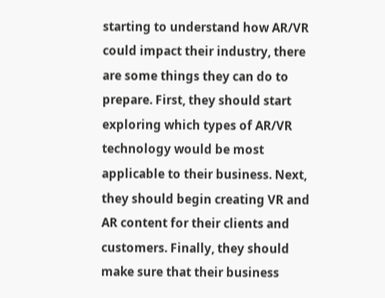starting to understand how AR/VR could impact their industry, there are some things they can do to prepare. First, they should start exploring which types of AR/VR technology would be most applicable to their business. Next, they should begin creating VR and AR content for their clients and customers. Finally, they should make sure that their business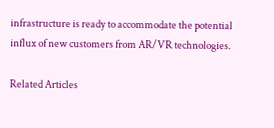infrastructure is ready to accommodate the potential influx of new customers from AR/VR technologies.

Related Articles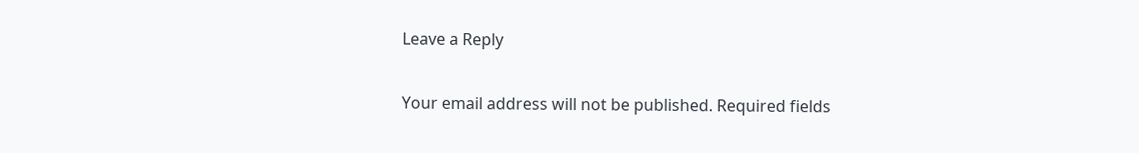Leave a Reply

Your email address will not be published. Required fields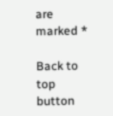are marked *

Back to top button